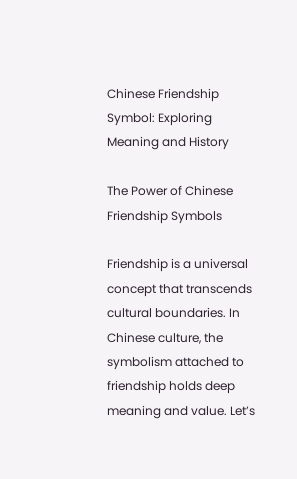Chinese Friendship Symbol: Exploring Meaning and History

The Power of Chinese Friendship Symbols

Friendship is a universal concept that transcends cultural boundaries. In Chinese culture, the symbolism attached to friendship holds deep meaning and value. Let’s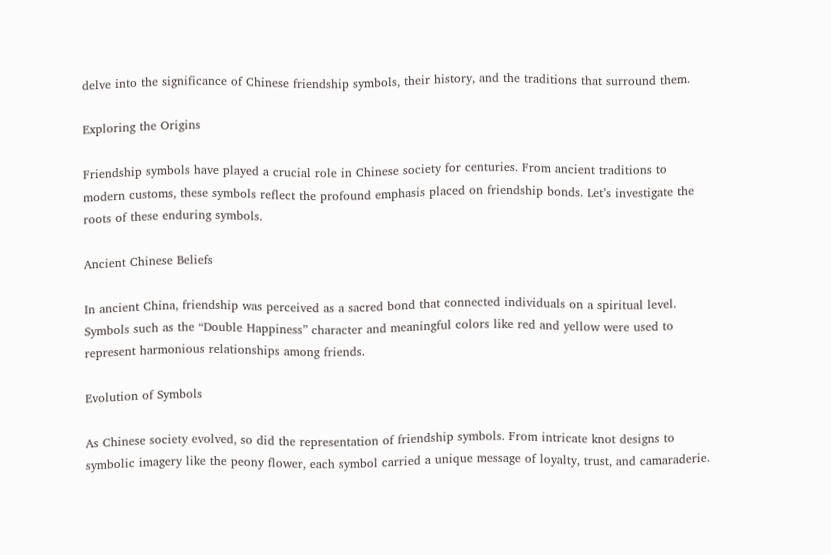delve into the significance of Chinese friendship symbols, their history, and the traditions that surround them.

Exploring the Origins

Friendship symbols have played a crucial role in Chinese society for centuries. From ancient traditions to modern customs, these symbols reflect the profound emphasis placed on friendship bonds. Let’s investigate the roots of these enduring symbols.

Ancient Chinese Beliefs

In ancient China, friendship was perceived as a sacred bond that connected individuals on a spiritual level. Symbols such as the “Double Happiness” character and meaningful colors like red and yellow were used to represent harmonious relationships among friends.

Evolution of Symbols

As Chinese society evolved, so did the representation of friendship symbols. From intricate knot designs to symbolic imagery like the peony flower, each symbol carried a unique message of loyalty, trust, and camaraderie.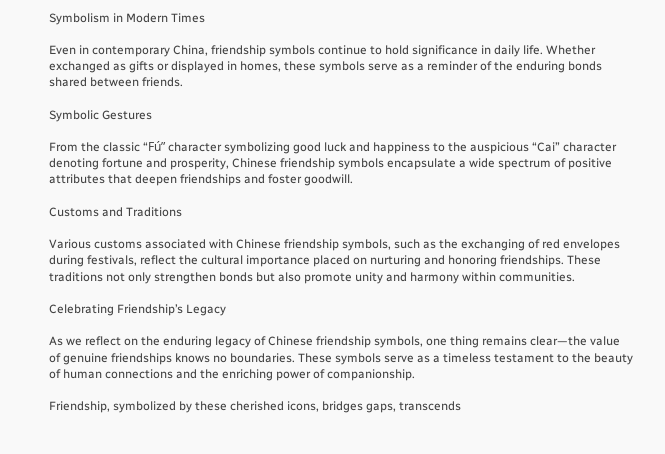Symbolism in Modern Times

Even in contemporary China, friendship symbols continue to hold significance in daily life. Whether exchanged as gifts or displayed in homes, these symbols serve as a reminder of the enduring bonds shared between friends.

Symbolic Gestures

From the classic “Fú” character symbolizing good luck and happiness to the auspicious “Cai” character denoting fortune and prosperity, Chinese friendship symbols encapsulate a wide spectrum of positive attributes that deepen friendships and foster goodwill.

Customs and Traditions

Various customs associated with Chinese friendship symbols, such as the exchanging of red envelopes during festivals, reflect the cultural importance placed on nurturing and honoring friendships. These traditions not only strengthen bonds but also promote unity and harmony within communities.

Celebrating Friendship’s Legacy

As we reflect on the enduring legacy of Chinese friendship symbols, one thing remains clear—the value of genuine friendships knows no boundaries. These symbols serve as a timeless testament to the beauty of human connections and the enriching power of companionship.

Friendship, symbolized by these cherished icons, bridges gaps, transcends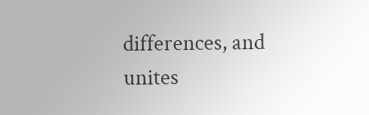differences, and unites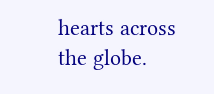hearts across the globe.